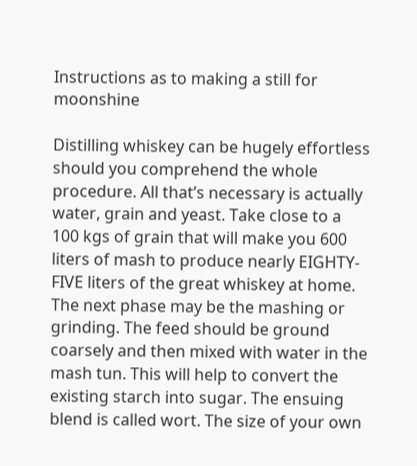Instructions as to making a still for moonshine

Distilling whiskey can be hugely effortless should you comprehend the whole procedure. All that’s necessary is actually water, grain and yeast. Take close to a 100 kgs of grain that will make you 600 liters of mash to produce nearly EIGHTY-FIVE liters of the great whiskey at home. The next phase may be the mashing or grinding. The feed should be ground coarsely and then mixed with water in the mash tun. This will help to convert the existing starch into sugar. The ensuing blend is called wort. The size of your own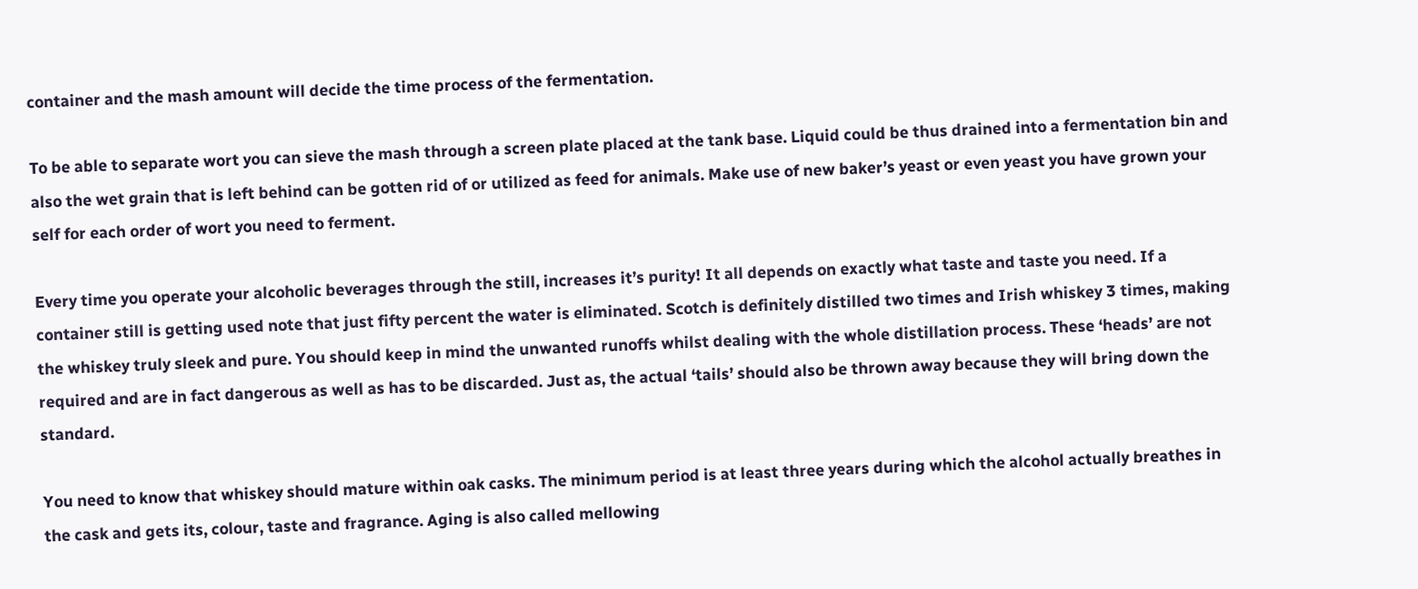container and the mash amount will decide the time process of the fermentation.

To be able to separate wort you can sieve the mash through a screen plate placed at the tank base. Liquid could be thus drained into a fermentation bin and also the wet grain that is left behind can be gotten rid of or utilized as feed for animals. Make use of new baker’s yeast or even yeast you have grown your self for each order of wort you need to ferment.

Every time you operate your alcoholic beverages through the still, increases it’s purity! It all depends on exactly what taste and taste you need. If a container still is getting used note that just fifty percent the water is eliminated. Scotch is definitely distilled two times and Irish whiskey 3 times, making the whiskey truly sleek and pure. You should keep in mind the unwanted runoffs whilst dealing with the whole distillation process. These ‘heads’ are not required and are in fact dangerous as well as has to be discarded. Just as, the actual ‘tails’ should also be thrown away because they will bring down the standard.

You need to know that whiskey should mature within oak casks. The minimum period is at least three years during which the alcohol actually breathes in the cask and gets its, colour, taste and fragrance. Aging is also called mellowing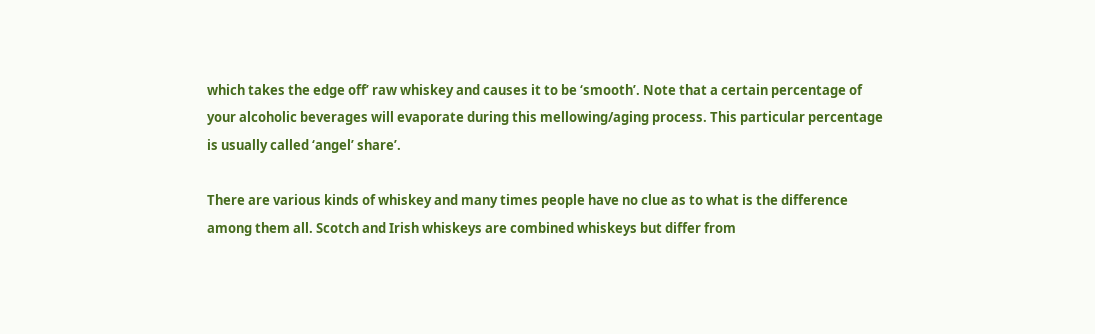which takes the edge off’ raw whiskey and causes it to be ‘smooth’. Note that a certain percentage of your alcoholic beverages will evaporate during this mellowing/aging process. This particular percentage is usually called ‘angel’ share’.

There are various kinds of whiskey and many times people have no clue as to what is the difference among them all. Scotch and Irish whiskeys are combined whiskeys but differ from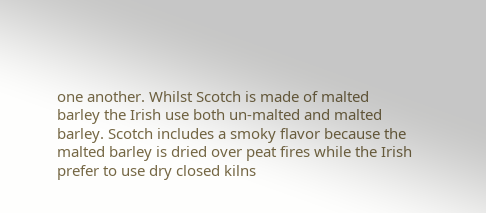one another. Whilst Scotch is made of malted barley the Irish use both un-malted and malted barley. Scotch includes a smoky flavor because the malted barley is dried over peat fires while the Irish prefer to use dry closed kilns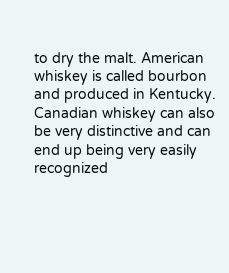to dry the malt. American whiskey is called bourbon and produced in Kentucky. Canadian whiskey can also be very distinctive and can end up being very easily recognized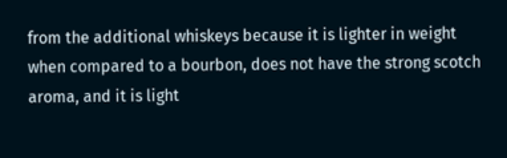from the additional whiskeys because it is lighter in weight when compared to a bourbon, does not have the strong scotch aroma, and it is light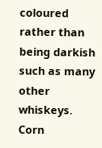coloured rather than being darkish such as many other whiskeys. Corn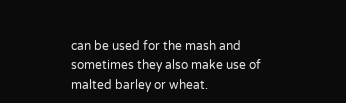can be used for the mash and sometimes they also make use of malted barley or wheat.